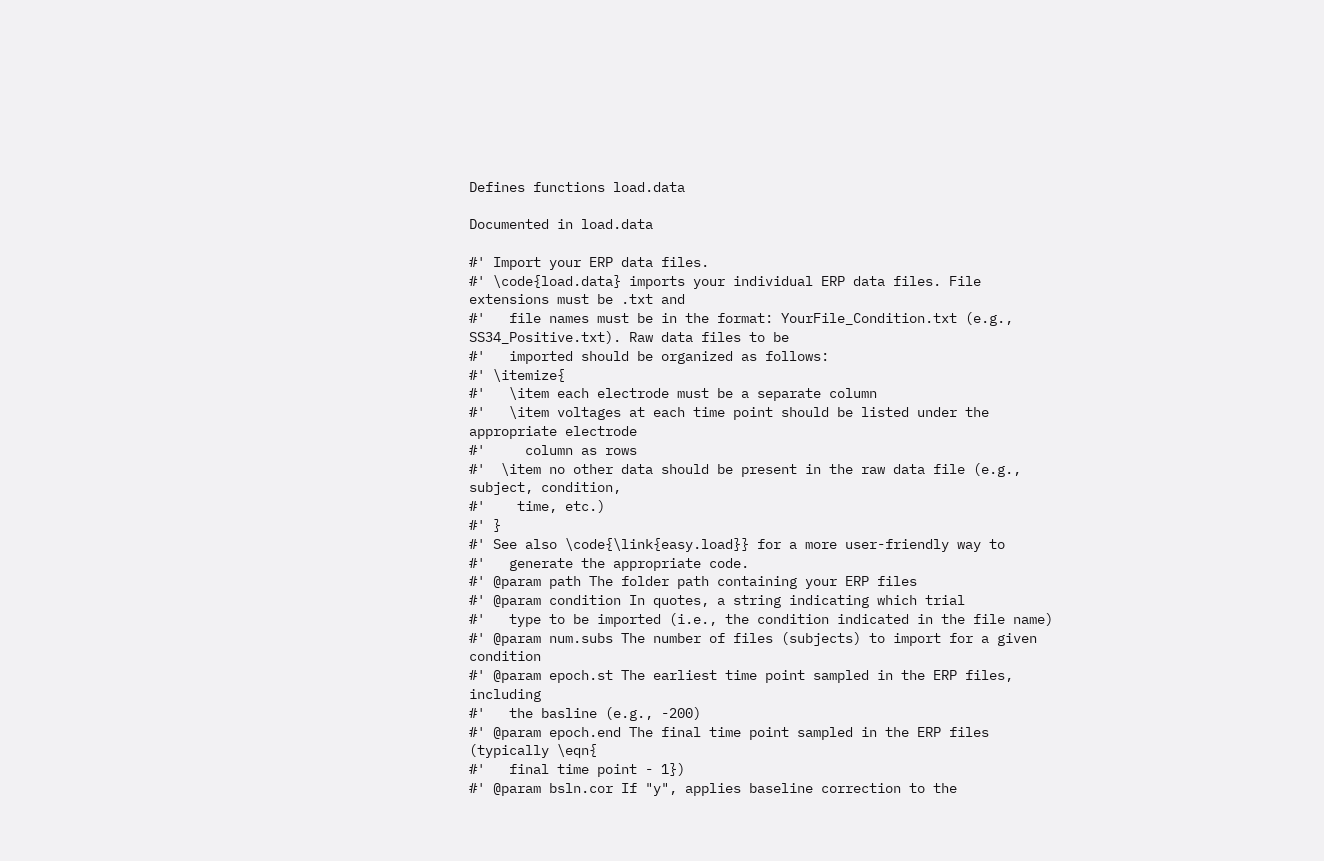Defines functions load.data

Documented in load.data

#' Import your ERP data files.
#' \code{load.data} imports your individual ERP data files. File extensions must be .txt and
#'   file names must be in the format: YourFile_Condition.txt (e.g., SS34_Positive.txt). Raw data files to be
#'   imported should be organized as follows:
#' \itemize{
#'   \item each electrode must be a separate column
#'   \item voltages at each time point should be listed under the appropriate electrode
#'     column as rows
#'  \item no other data should be present in the raw data file (e.g., subject, condition,
#'    time, etc.)
#' }
#' See also \code{\link{easy.load}} for a more user-friendly way to
#'   generate the appropriate code.
#' @param path The folder path containing your ERP files
#' @param condition In quotes, a string indicating which trial
#'   type to be imported (i.e., the condition indicated in the file name)
#' @param num.subs The number of files (subjects) to import for a given condition
#' @param epoch.st The earliest time point sampled in the ERP files, including
#'   the basline (e.g., -200)
#' @param epoch.end The final time point sampled in the ERP files (typically \eqn{
#'   final time point - 1})
#' @param bsln.cor If "y", applies baseline correction to the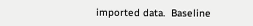imported data.  Baseline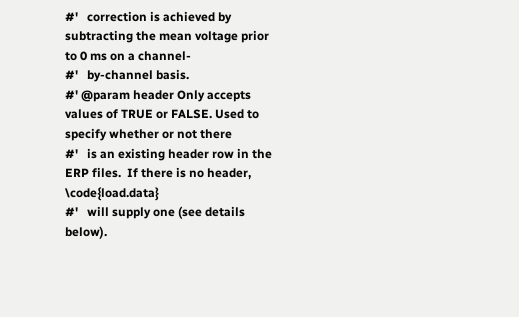#'   correction is achieved by subtracting the mean voltage prior to 0 ms on a channel-
#'   by-channel basis.
#' @param header Only accepts values of TRUE or FALSE. Used to specify whether or not there
#'   is an existing header row in the ERP files.  If there is no header, \code{load.data}
#'   will supply one (see details below).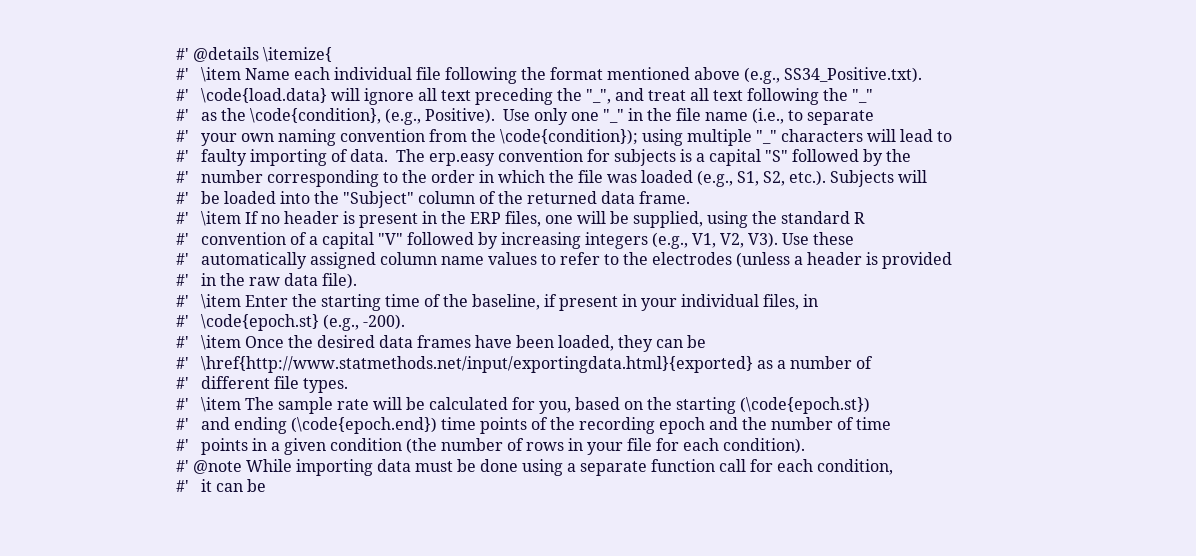#' @details \itemize{
#'   \item Name each individual file following the format mentioned above (e.g., SS34_Positive.txt).
#'   \code{load.data} will ignore all text preceding the "_", and treat all text following the "_"
#'   as the \code{condition}, (e.g., Positive).  Use only one "_" in the file name (i.e., to separate
#'   your own naming convention from the \code{condition}); using multiple "_" characters will lead to
#'   faulty importing of data.  The erp.easy convention for subjects is a capital "S" followed by the
#'   number corresponding to the order in which the file was loaded (e.g., S1, S2, etc.). Subjects will
#'   be loaded into the "Subject" column of the returned data frame.
#'   \item If no header is present in the ERP files, one will be supplied, using the standard R
#'   convention of a capital "V" followed by increasing integers (e.g., V1, V2, V3). Use these
#'   automatically assigned column name values to refer to the electrodes (unless a header is provided
#'   in the raw data file).
#'   \item Enter the starting time of the baseline, if present in your individual files, in
#'   \code{epoch.st} (e.g., -200).
#'   \item Once the desired data frames have been loaded, they can be
#'   \href{http://www.statmethods.net/input/exportingdata.html}{exported} as a number of
#'   different file types.
#'   \item The sample rate will be calculated for you, based on the starting (\code{epoch.st})
#'   and ending (\code{epoch.end}) time points of the recording epoch and the number of time
#'   points in a given condition (the number of rows in your file for each condition).
#' @note While importing data must be done using a separate function call for each condition,
#'   it can be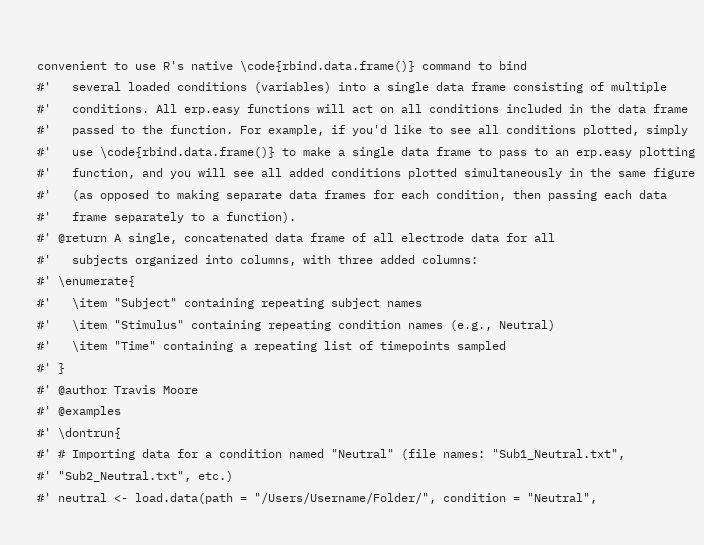convenient to use R's native \code{rbind.data.frame()} command to bind
#'   several loaded conditions (variables) into a single data frame consisting of multiple
#'   conditions. All erp.easy functions will act on all conditions included in the data frame
#'   passed to the function. For example, if you'd like to see all conditions plotted, simply
#'   use \code{rbind.data.frame()} to make a single data frame to pass to an erp.easy plotting
#'   function, and you will see all added conditions plotted simultaneously in the same figure
#'   (as opposed to making separate data frames for each condition, then passing each data
#'   frame separately to a function).
#' @return A single, concatenated data frame of all electrode data for all
#'   subjects organized into columns, with three added columns:
#' \enumerate{
#'   \item "Subject" containing repeating subject names
#'   \item "Stimulus" containing repeating condition names (e.g., Neutral)
#'   \item "Time" containing a repeating list of timepoints sampled
#' }
#' @author Travis Moore
#' @examples
#' \dontrun{
#' # Importing data for a condition named "Neutral" (file names: "Sub1_Neutral.txt",
#' "Sub2_Neutral.txt", etc.)
#' neutral <- load.data(path = "/Users/Username/Folder/", condition = "Neutral",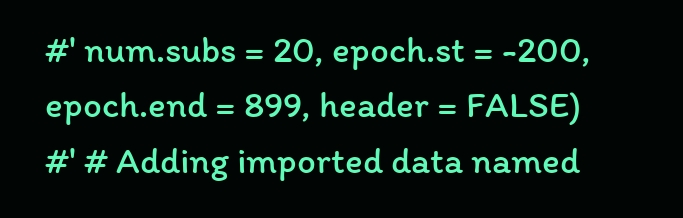#' num.subs = 20, epoch.st = -200, epoch.end = 899, header = FALSE)
#' # Adding imported data named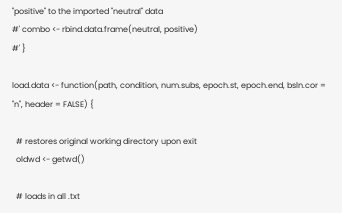"positive" to the imported "neutral" data
#' combo <- rbind.data.frame(neutral, positive)
#' }

load.data <- function(path, condition, num.subs, epoch.st, epoch.end, bsln.cor = "n", header = FALSE) {

  # restores original working directory upon exit
  oldwd <- getwd()

  # loads in all .txt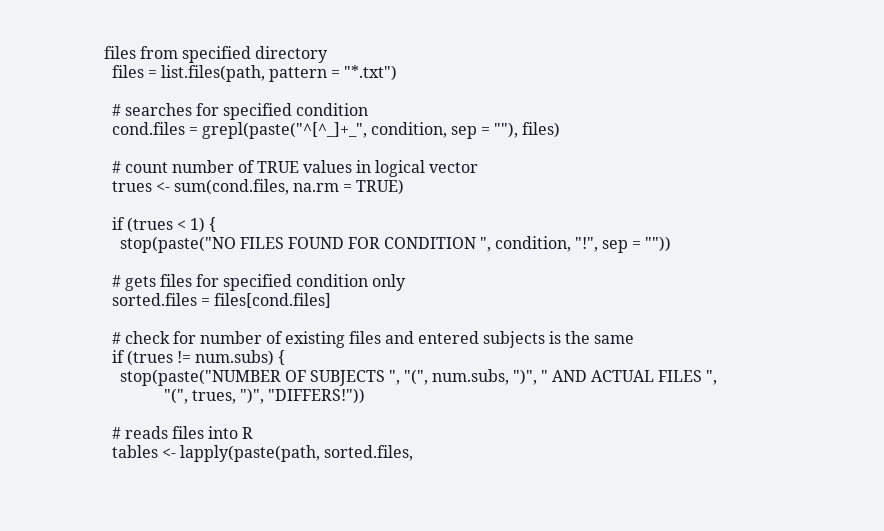files from specified directory
  files = list.files(path, pattern = "*.txt")

  # searches for specified condition
  cond.files = grepl(paste("^[^_]+_", condition, sep = ""), files)

  # count number of TRUE values in logical vector
  trues <- sum(cond.files, na.rm = TRUE)

  if (trues < 1) {
    stop(paste("NO FILES FOUND FOR CONDITION ", condition, "!", sep = ""))

  # gets files for specified condition only
  sorted.files = files[cond.files]

  # check for number of existing files and entered subjects is the same
  if (trues != num.subs) {
    stop(paste("NUMBER OF SUBJECTS ", "(", num.subs, ")", " AND ACTUAL FILES ",
               "(", trues, ")", "DIFFERS!"))

  # reads files into R
  tables <- lapply(paste(path, sorted.files,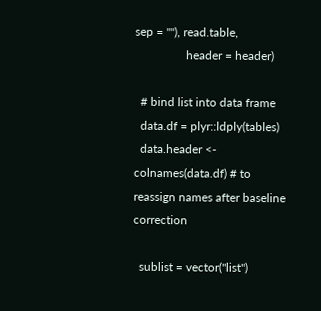sep = ""), read.table,
                 header = header)

  # bind list into data frame
  data.df = plyr::ldply(tables)
  data.header <- colnames(data.df) # to reassign names after baseline correction

  sublist = vector("list")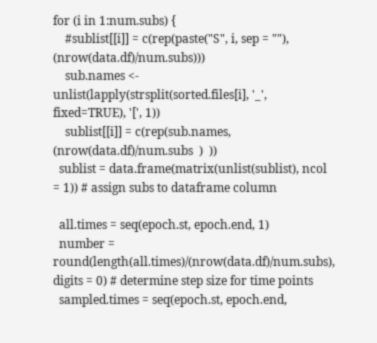for (i in 1:num.subs) {
    #sublist[[i]] = c(rep(paste("S", i, sep = ""), (nrow(data.df)/num.subs)))
    sub.names <- unlist(lapply(strsplit(sorted.files[i], '_', fixed=TRUE), '[', 1))
    sublist[[i]] = c(rep(sub.names, (nrow(data.df)/num.subs  )  ))
  sublist = data.frame(matrix(unlist(sublist), ncol = 1)) # assign subs to dataframe column

  all.times = seq(epoch.st, epoch.end, 1)
  number = round(length(all.times)/(nrow(data.df)/num.subs), digits = 0) # determine step size for time points
  sampled.times = seq(epoch.st, epoch.end,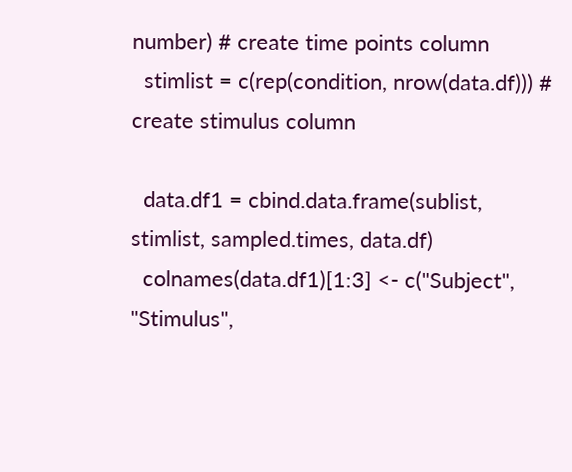number) # create time points column
  stimlist = c(rep(condition, nrow(data.df))) # create stimulus column

  data.df1 = cbind.data.frame(sublist, stimlist, sampled.times, data.df)
  colnames(data.df1)[1:3] <- c("Subject", "Stimulus",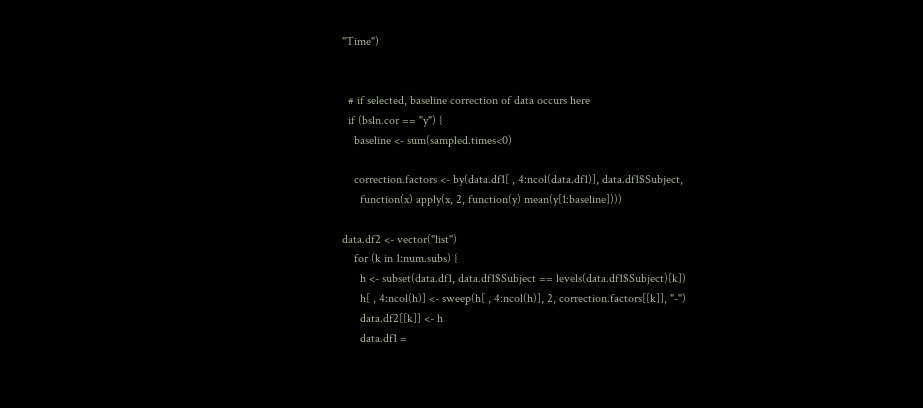"Time")


  # if selected, baseline correction of data occurs here
  if (bsln.cor == "y") {
    baseline <- sum(sampled.times<0)

    correction.factors <- by(data.df1[ , 4:ncol(data.df1)], data.df1$Subject,
      function(x) apply(x, 2, function(y) mean(y[1:baseline])))

data.df2 <- vector("list")
    for (k in 1:num.subs) {
      h <- subset(data.df1, data.df1$Subject == levels(data.df1$Subject)[k])
      h[ , 4:ncol(h)] <- sweep(h[ , 4:ncol(h)], 2, correction.factors[[k]], "-")
      data.df2[[k]] <- h
      data.df1 =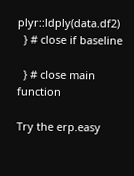plyr::ldply(data.df2)
  } # close if baseline

  } # close main function

Try the erp.easy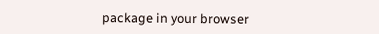package in your browser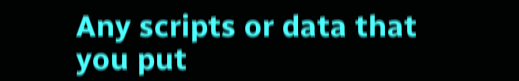Any scripts or data that you put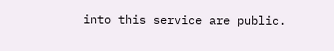into this service are public.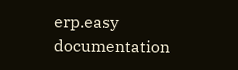erp.easy documentation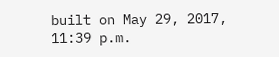built on May 29, 2017, 11:39 p.m.